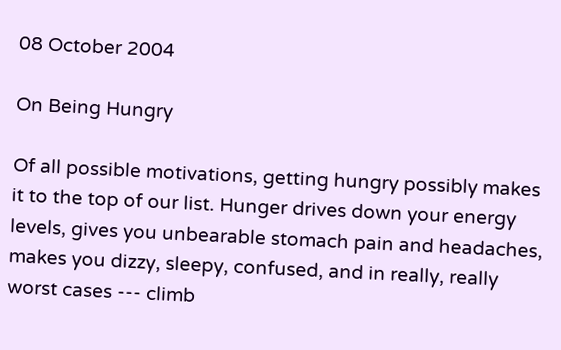08 October 2004

On Being Hungry

Of all possible motivations, getting hungry possibly makes it to the top of our list. Hunger drives down your energy levels, gives you unbearable stomach pain and headaches, makes you dizzy, sleepy, confused, and in really, really worst cases --- climb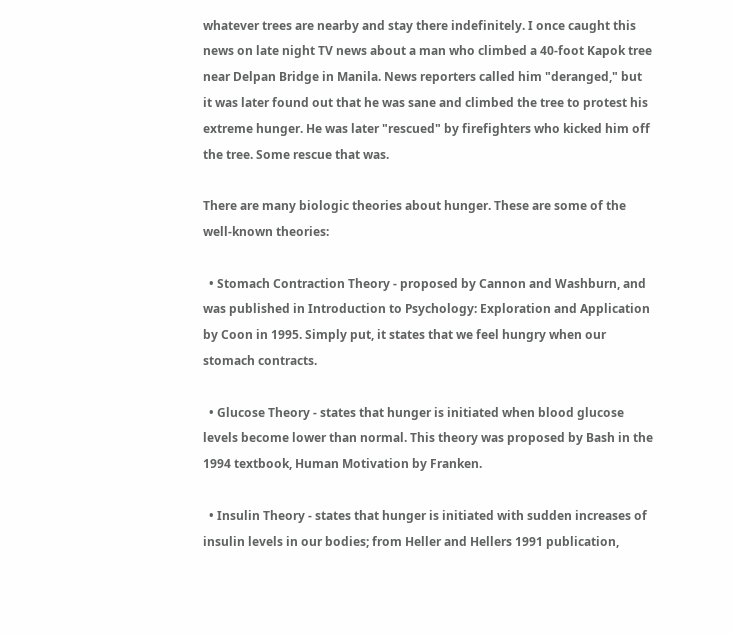whatever trees are nearby and stay there indefinitely. I once caught this news on late night TV news about a man who climbed a 40-foot Kapok tree near Delpan Bridge in Manila. News reporters called him "deranged," but it was later found out that he was sane and climbed the tree to protest his extreme hunger. He was later "rescued" by firefighters who kicked him off the tree. Some rescue that was.

There are many biologic theories about hunger. These are some of the well-known theories:

  • Stomach Contraction Theory - proposed by Cannon and Washburn, and was published in Introduction to Psychology: Exploration and Application by Coon in 1995. Simply put, it states that we feel hungry when our stomach contracts.

  • Glucose Theory - states that hunger is initiated when blood glucose levels become lower than normal. This theory was proposed by Bash in the 1994 textbook, Human Motivation by Franken.

  • Insulin Theory - states that hunger is initiated with sudden increases of insulin levels in our bodies; from Heller and Hellers 1991 publication,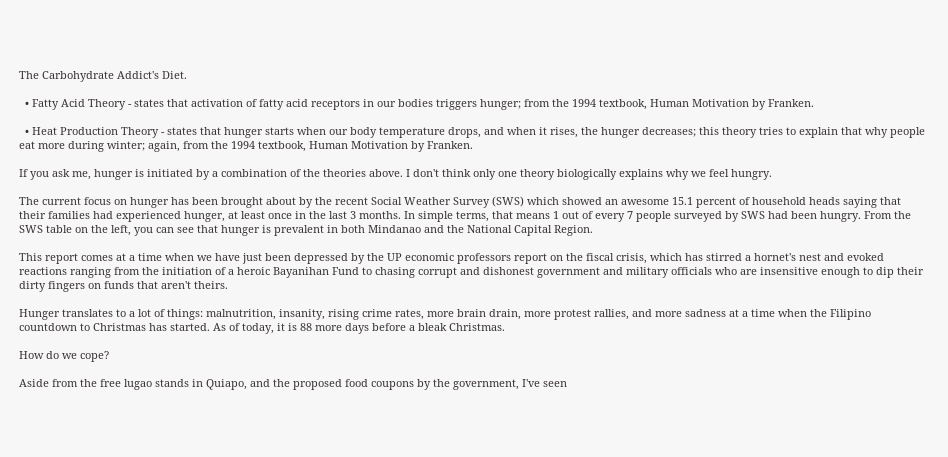The Carbohydrate Addict's Diet.

  • Fatty Acid Theory - states that activation of fatty acid receptors in our bodies triggers hunger; from the 1994 textbook, Human Motivation by Franken.

  • Heat Production Theory - states that hunger starts when our body temperature drops, and when it rises, the hunger decreases; this theory tries to explain that why people eat more during winter; again, from the 1994 textbook, Human Motivation by Franken.

If you ask me, hunger is initiated by a combination of the theories above. I don't think only one theory biologically explains why we feel hungry.

The current focus on hunger has been brought about by the recent Social Weather Survey (SWS) which showed an awesome 15.1 percent of household heads saying that their families had experienced hunger, at least once in the last 3 months. In simple terms, that means 1 out of every 7 people surveyed by SWS had been hungry. From the SWS table on the left, you can see that hunger is prevalent in both Mindanao and the National Capital Region.

This report comes at a time when we have just been depressed by the UP economic professors report on the fiscal crisis, which has stirred a hornet's nest and evoked reactions ranging from the initiation of a heroic Bayanihan Fund to chasing corrupt and dishonest government and military officials who are insensitive enough to dip their dirty fingers on funds that aren't theirs.

Hunger translates to a lot of things: malnutrition, insanity, rising crime rates, more brain drain, more protest rallies, and more sadness at a time when the Filipino countdown to Christmas has started. As of today, it is 88 more days before a bleak Christmas.

How do we cope?

Aside from the free lugao stands in Quiapo, and the proposed food coupons by the government, I've seen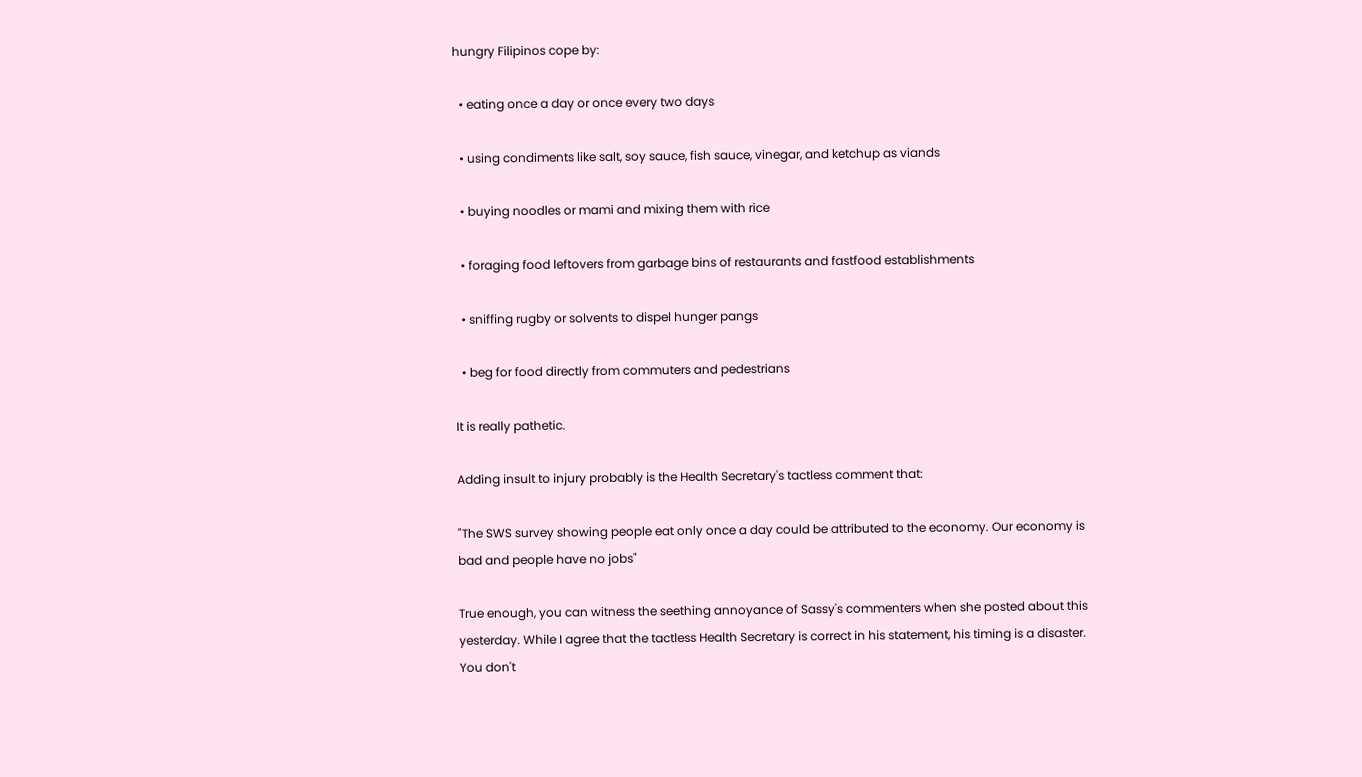hungry Filipinos cope by:

  • eating once a day or once every two days

  • using condiments like salt, soy sauce, fish sauce, vinegar, and ketchup as viands

  • buying noodles or mami and mixing them with rice

  • foraging food leftovers from garbage bins of restaurants and fastfood establishments

  • sniffing rugby or solvents to dispel hunger pangs

  • beg for food directly from commuters and pedestrians

It is really pathetic.

Adding insult to injury probably is the Health Secretary's tactless comment that:

"The SWS survey showing people eat only once a day could be attributed to the economy. Our economy is bad and people have no jobs"

True enough, you can witness the seething annoyance of Sassy's commenters when she posted about this yesterday. While I agree that the tactless Health Secretary is correct in his statement, his timing is a disaster. You don't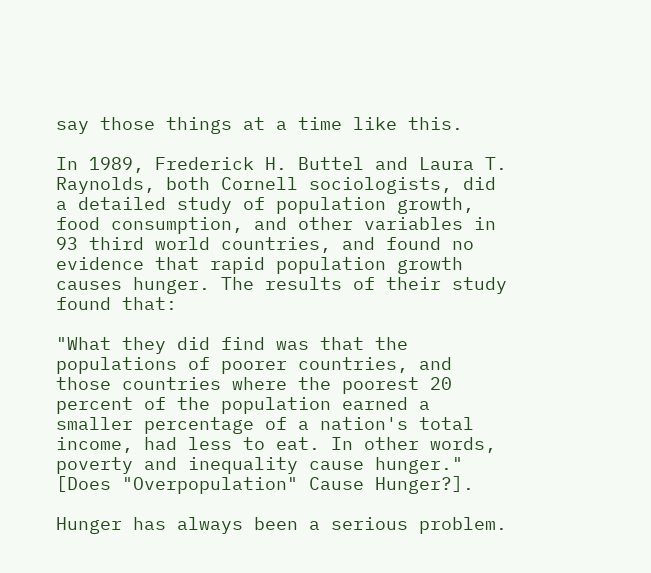say those things at a time like this.

In 1989, Frederick H. Buttel and Laura T. Raynolds, both Cornell sociologists, did a detailed study of population growth, food consumption, and other variables in 93 third world countries, and found no evidence that rapid population growth causes hunger. The results of their study found that:

"What they did find was that the populations of poorer countries, and those countries where the poorest 20 percent of the population earned a smaller percentage of a nation's total income, had less to eat. In other words, poverty and inequality cause hunger." [Does "Overpopulation" Cause Hunger?].

Hunger has always been a serious problem.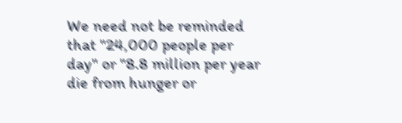We need not be reminded that "24,000 people per day" or "8.8 million per year die from hunger or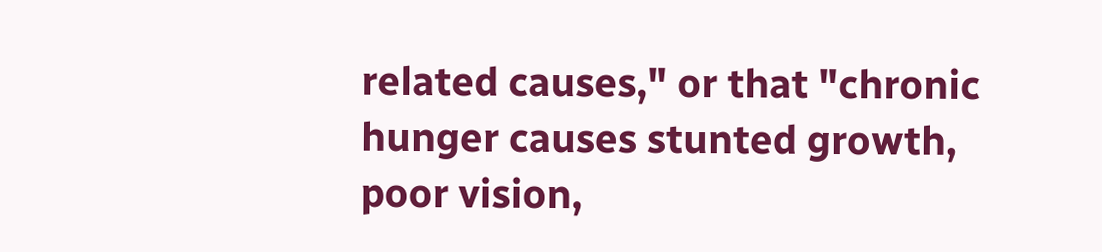related causes," or that "chronic hunger causes stunted growth, poor vision,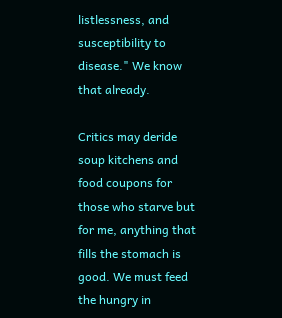listlessness, and susceptibility to disease." We know that already.

Critics may deride soup kitchens and food coupons for those who starve but for me, anything that fills the stomach is good. We must feed the hungry in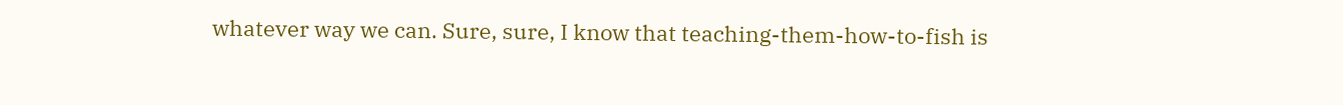whatever way we can. Sure, sure, I know that teaching-them-how-to-fish is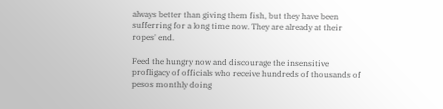always better than giving them fish, but they have been sufferring for a long time now. They are already at their ropes' end.

Feed the hungry now and discourage the insensitive profligacy of officials who receive hundreds of thousands of pesos monthly doing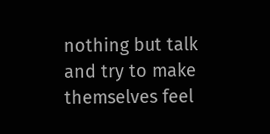nothing but talk and try to make themselves feel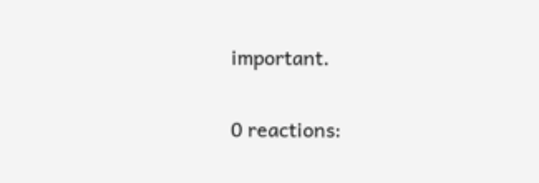important.

0 reactions: